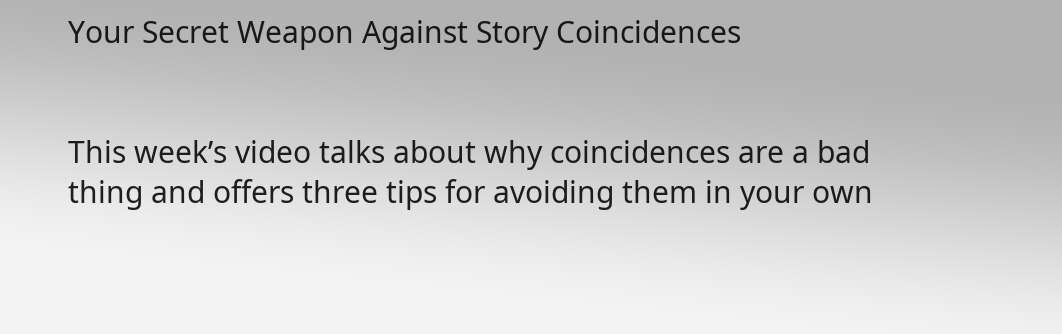Your Secret Weapon Against Story Coincidences


This week’s video talks about why coincidences are a bad thing and offers three tips for avoiding them in your own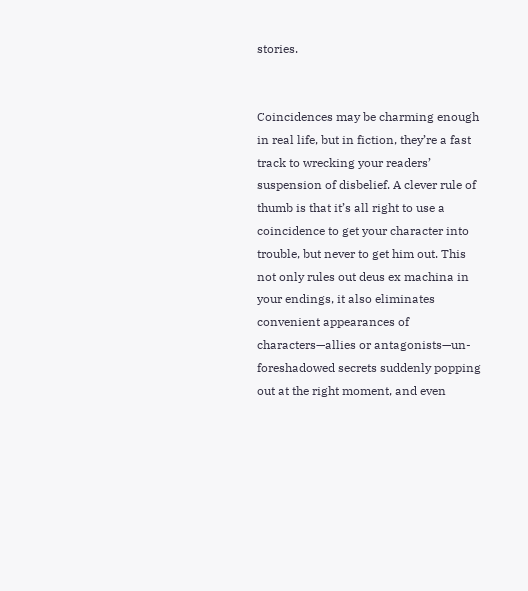stories.


Coincidences may be charming enough in real life, but in fiction, they’re a fast track to wrecking your readers’ suspension of disbelief. A clever rule of thumb is that it’s all right to use a coincidence to get your character into trouble, but never to get him out. This not only rules out deus ex machina in your endings, it also eliminates convenient appearances of characters—allies or antagonists—un-foreshadowed secrets suddenly popping out at the right moment, and even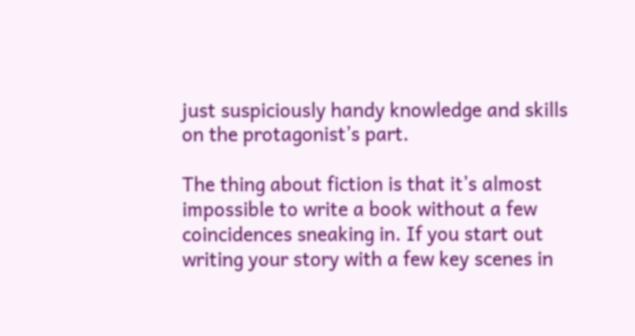just suspiciously handy knowledge and skills on the protagonist’s part.

The thing about fiction is that it’s almost impossible to write a book without a few coincidences sneaking in. If you start out writing your story with a few key scenes in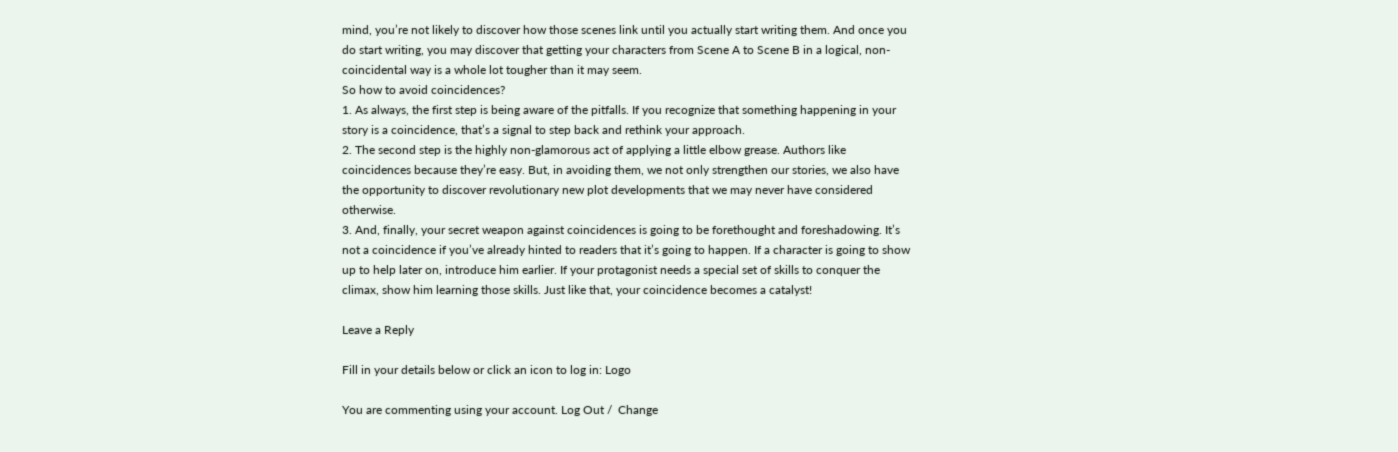mind, you’re not likely to discover how those scenes link until you actually start writing them. And once you do start writing, you may discover that getting your characters from Scene A to Scene B in a logical, non-coincidental way is a whole lot tougher than it may seem.
So how to avoid coincidences?
1. As always, the first step is being aware of the pitfalls. If you recognize that something happening in your story is a coincidence, that’s a signal to step back and rethink your approach.
2. The second step is the highly non-glamorous act of applying a little elbow grease. Authors like coincidences because they’re easy. But, in avoiding them, we not only strengthen our stories, we also have the opportunity to discover revolutionary new plot developments that we may never have considered otherwise.
3. And, finally, your secret weapon against coincidences is going to be forethought and foreshadowing. It’s not a coincidence if you’ve already hinted to readers that it’s going to happen. If a character is going to show up to help later on, introduce him earlier. If your protagonist needs a special set of skills to conquer the climax, show him learning those skills. Just like that, your coincidence becomes a catalyst!

Leave a Reply

Fill in your details below or click an icon to log in: Logo

You are commenting using your account. Log Out /  Change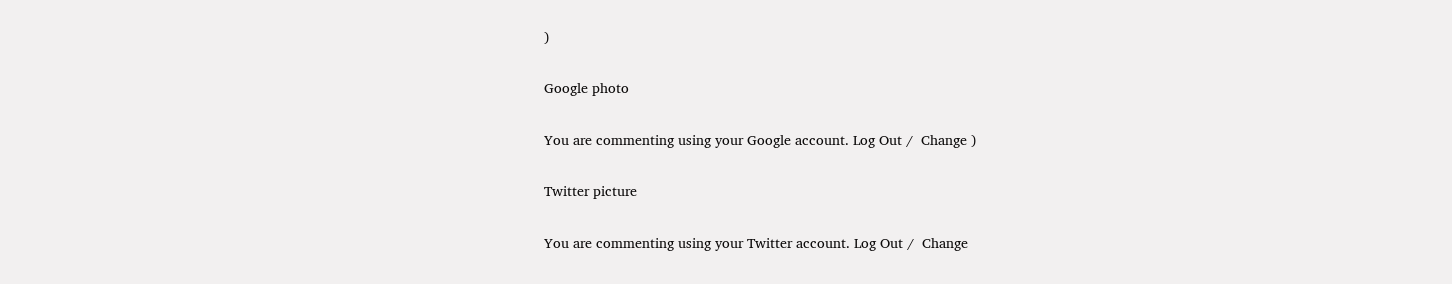)

Google photo

You are commenting using your Google account. Log Out /  Change )

Twitter picture

You are commenting using your Twitter account. Log Out /  Change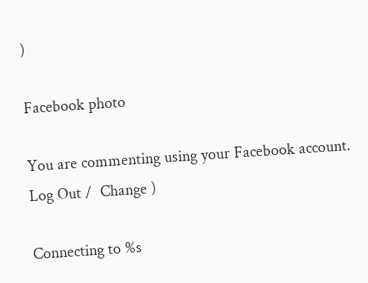)

Facebook photo

You are commenting using your Facebook account. Log Out /  Change )

Connecting to %s